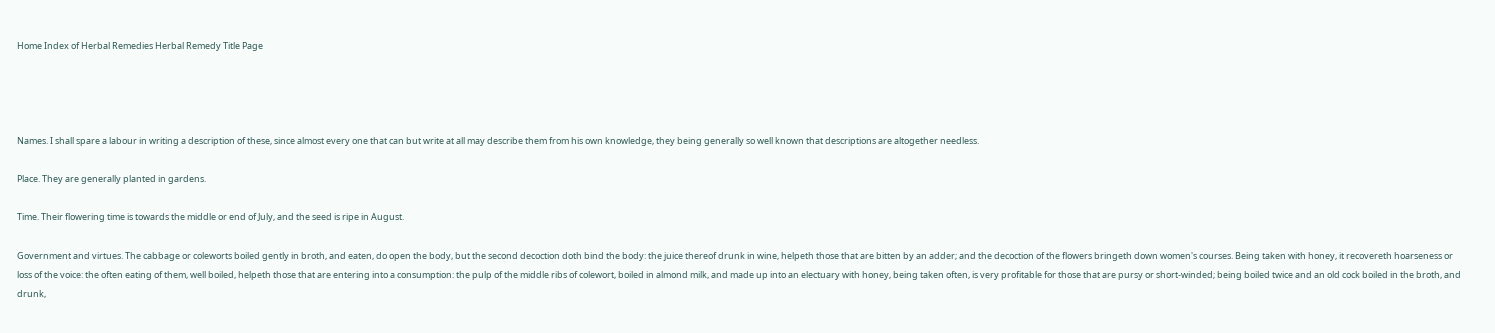Home Index of Herbal Remedies Herbal Remedy Title Page




Names. I shall spare a labour in writing a description of these, since almost every one that can but write at all may describe them from his own knowledge, they being generally so well known that descriptions are altogether needless.

Place. They are generally planted in gardens.

Time. Their flowering time is towards the middle or end of July, and the seed is ripe in August.

Government and virtues. The cabbage or coleworts boiled gently in broth, and eaten, do open the body, but the second decoction doth bind the body: the juice thereof drunk in wine, helpeth those that are bitten by an adder; and the decoction of the flowers bringeth down women's courses. Being taken with honey, it recovereth hoarseness or loss of the voice: the often eating of them, well boiled, helpeth those that are entering into a consumption: the pulp of the middle ribs of colewort, boiled in almond milk, and made up into an electuary with honey, being taken often, is very profitable for those that are pursy or short-winded; being boiled twice and an old cock boiled in the broth, and drunk,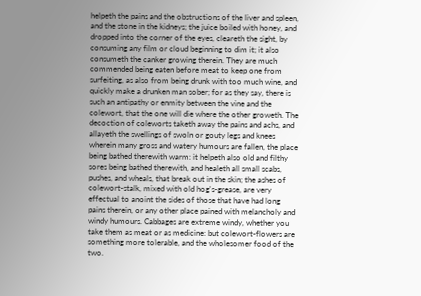helpeth the pains and the obstructions of the liver and spleen, and the stone in the kidneys; the juice boiled with honey, and dropped into the corner of the eyes, cleareth the sight, by consuming any film or cloud beginning to dim it; it also consumeth the canker growing therein. They are much commended being eaten before meat to keep one from surfeiting, as also from being drunk with too much wine, and quickly make a drunken man sober; for as they say, there is such an antipathy or enmity between the vine and the colewort, that the one will die where the other groweth. The decoction of coleworts taketh away the pains and achs, and allayeth the swellings of swoln or gouty legs and knees wherein many gross and watery humours are fallen, the place being bathed therewith warm: it helpeth also old and filthy sores being bathed therewith, and healeth all small scabs, pushes, and wheals, that break out in the skin; the ashes of colewort-stalk, mixed with old hog's-grease, are very effectual to anoint the sides of those that have had long pains therein, or any other place pained with melancholy and windy humours. Cabbages are extreme windy, whether you take them as meat or as medicine: but colewort-flowers are something more tolerable, and the wholesomer food of the two.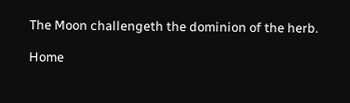The Moon challengeth the dominion of the herb.

Home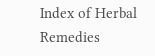Index of Herbal Remedies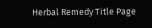Herbal Remedy Title Page